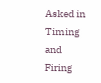Asked in
Timing and Firing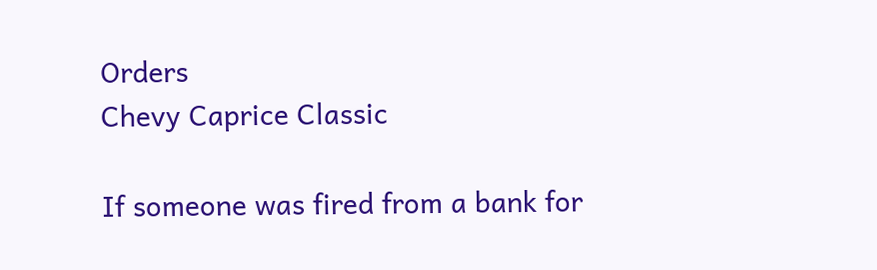Orders
Chevy Caprice Classic

If someone was fired from a bank for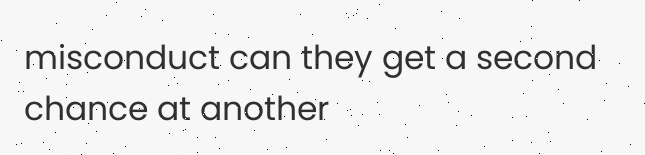misconduct can they get a second chance at another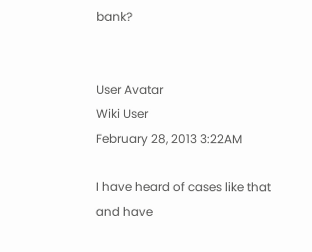bank?


User Avatar
Wiki User
February 28, 2013 3:22AM

I have heard of cases like that and have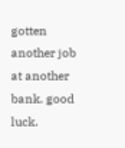gotten another job at another bank. good luck.